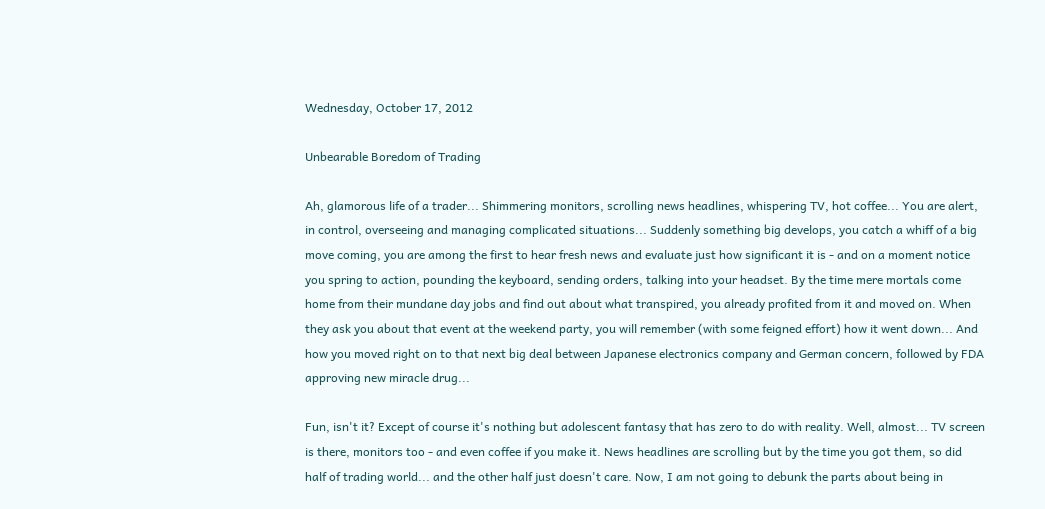Wednesday, October 17, 2012

Unbearable Boredom of Trading

Ah, glamorous life of a trader... Shimmering monitors, scrolling news headlines, whispering TV, hot coffee... You are alert, in control, overseeing and managing complicated situations... Suddenly something big develops, you catch a whiff of a big move coming, you are among the first to hear fresh news and evaluate just how significant it is - and on a moment notice you spring to action, pounding the keyboard, sending orders, talking into your headset. By the time mere mortals come home from their mundane day jobs and find out about what transpired, you already profited from it and moved on. When they ask you about that event at the weekend party, you will remember (with some feigned effort) how it went down... And how you moved right on to that next big deal between Japanese electronics company and German concern, followed by FDA approving new miracle drug...

Fun, isn't it? Except of course it's nothing but adolescent fantasy that has zero to do with reality. Well, almost... TV screen is there, monitors too - and even coffee if you make it. News headlines are scrolling but by the time you got them, so did half of trading world... and the other half just doesn't care. Now, I am not going to debunk the parts about being in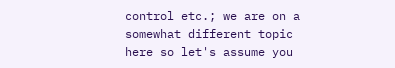control etc.; we are on a somewhat different topic here so let's assume you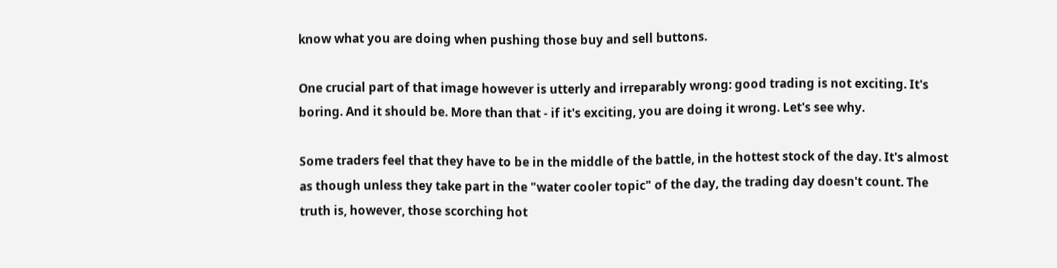know what you are doing when pushing those buy and sell buttons.

One crucial part of that image however is utterly and irreparably wrong: good trading is not exciting. It's boring. And it should be. More than that - if it's exciting, you are doing it wrong. Let's see why.

Some traders feel that they have to be in the middle of the battle, in the hottest stock of the day. It's almost as though unless they take part in the "water cooler topic" of the day, the trading day doesn't count. The truth is, however, those scorching hot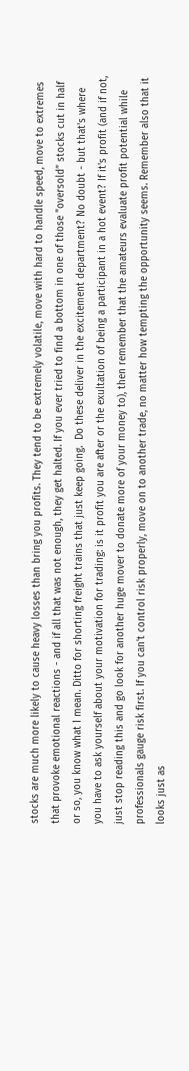stocks are much more likely to cause heavy losses than bring you profits. They tend to be extremely volatile, move with hard to handle speed, move to extremes that provoke emotional reactions - and if all that was not enough, they get halted. If you ever tried to find a bottom in one of those "oversold” stocks cut in half or so, you know what I mean. Ditto for shorting freight trains that just keep going.  Do these deliver in the excitement department? No doubt - but that's where you have to ask yourself about your motivation for trading: is it profit you are after or the exultation of being a participant in a hot event? If it's profit (and if not, just stop reading this and go look for another huge mover to donate more of your money to), then remember that the amateurs evaluate profit potential while professionals gauge risk first. If you can't control risk properly, move on to another trade, no matter how tempting the opportunity seems. Remember also that it looks just as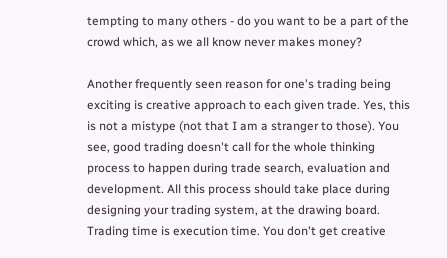tempting to many others - do you want to be a part of the crowd which, as we all know never makes money?

Another frequently seen reason for one's trading being exciting is creative approach to each given trade. Yes, this is not a mistype (not that I am a stranger to those). You see, good trading doesn't call for the whole thinking process to happen during trade search, evaluation and development. All this process should take place during designing your trading system, at the drawing board. Trading time is execution time. You don't get creative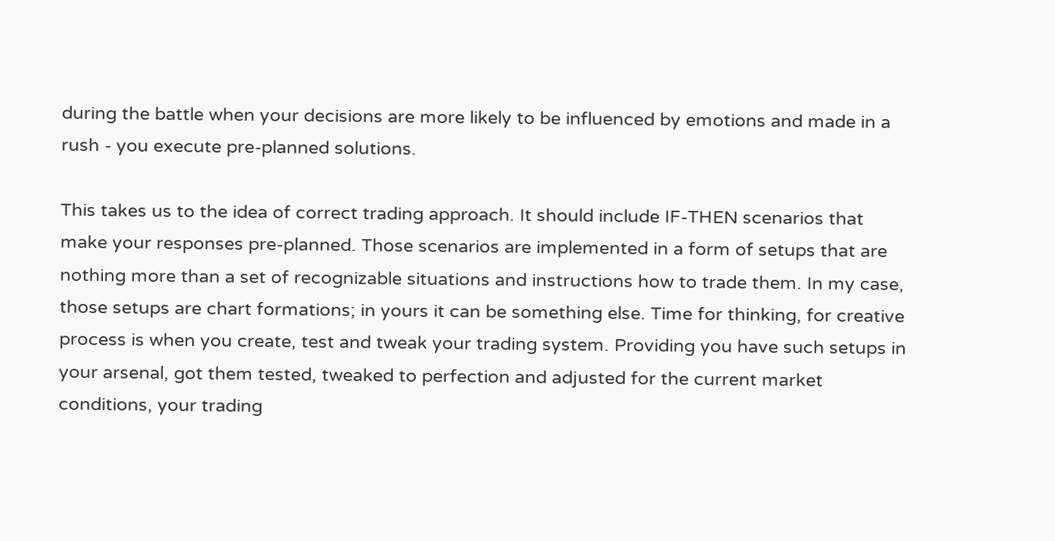during the battle when your decisions are more likely to be influenced by emotions and made in a rush - you execute pre-planned solutions.

This takes us to the idea of correct trading approach. It should include IF-THEN scenarios that make your responses pre-planned. Those scenarios are implemented in a form of setups that are nothing more than a set of recognizable situations and instructions how to trade them. In my case, those setups are chart formations; in yours it can be something else. Time for thinking, for creative process is when you create, test and tweak your trading system. Providing you have such setups in your arsenal, got them tested, tweaked to perfection and adjusted for the current market conditions, your trading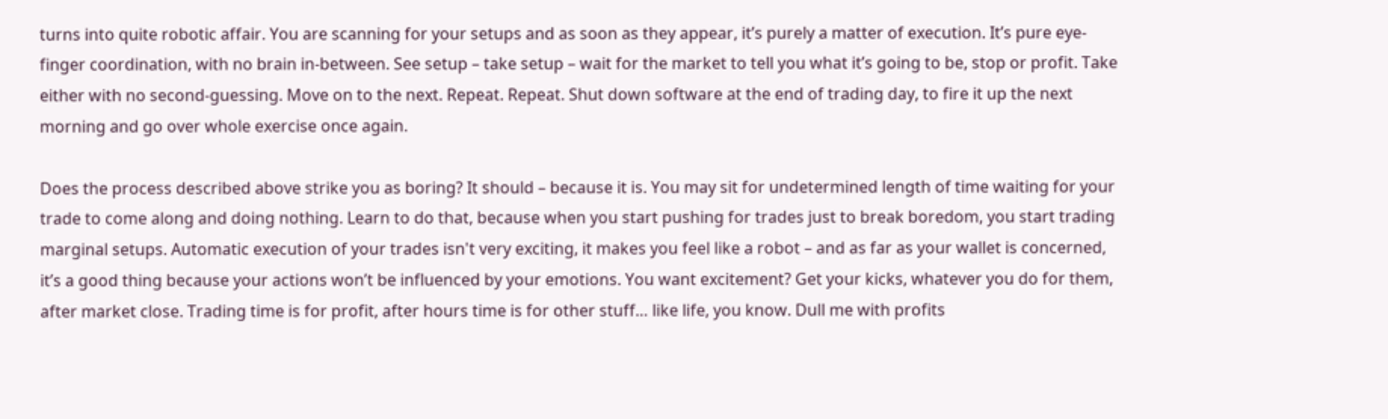turns into quite robotic affair. You are scanning for your setups and as soon as they appear, it’s purely a matter of execution. It’s pure eye-finger coordination, with no brain in-between. See setup – take setup – wait for the market to tell you what it’s going to be, stop or profit. Take either with no second-guessing. Move on to the next. Repeat. Repeat. Shut down software at the end of trading day, to fire it up the next morning and go over whole exercise once again.

Does the process described above strike you as boring? It should – because it is. You may sit for undetermined length of time waiting for your trade to come along and doing nothing. Learn to do that, because when you start pushing for trades just to break boredom, you start trading marginal setups. Automatic execution of your trades isn't very exciting, it makes you feel like a robot – and as far as your wallet is concerned, it’s a good thing because your actions won’t be influenced by your emotions. You want excitement? Get your kicks, whatever you do for them, after market close. Trading time is for profit, after hours time is for other stuff… like life, you know. Dull me with profits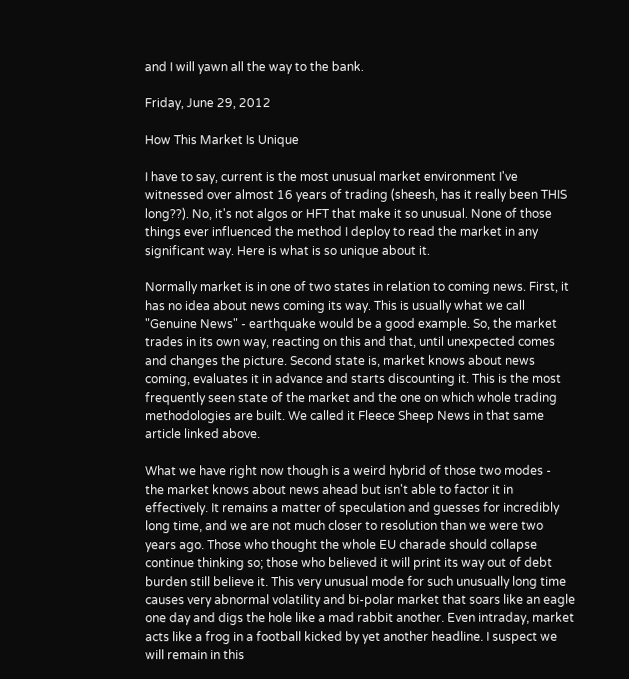and I will yawn all the way to the bank.

Friday, June 29, 2012

How This Market Is Unique

I have to say, current is the most unusual market environment I've witnessed over almost 16 years of trading (sheesh, has it really been THIS long??). No, it's not algos or HFT that make it so unusual. None of those things ever influenced the method I deploy to read the market in any significant way. Here is what is so unique about it.

Normally market is in one of two states in relation to coming news. First, it has no idea about news coming its way. This is usually what we call "Genuine News" - earthquake would be a good example. So, the market trades in its own way, reacting on this and that, until unexpected comes and changes the picture. Second state is, market knows about news coming, evaluates it in advance and starts discounting it. This is the most frequently seen state of the market and the one on which whole trading methodologies are built. We called it Fleece Sheep News in that same article linked above.

What we have right now though is a weird hybrid of those two modes -  the market knows about news ahead but isn't able to factor it in effectively. It remains a matter of speculation and guesses for incredibly long time, and we are not much closer to resolution than we were two years ago. Those who thought the whole EU charade should collapse continue thinking so; those who believed it will print its way out of debt burden still believe it. This very unusual mode for such unusually long time causes very abnormal volatility and bi-polar market that soars like an eagle one day and digs the hole like a mad rabbit another. Even intraday, market acts like a frog in a football kicked by yet another headline. I suspect we will remain in this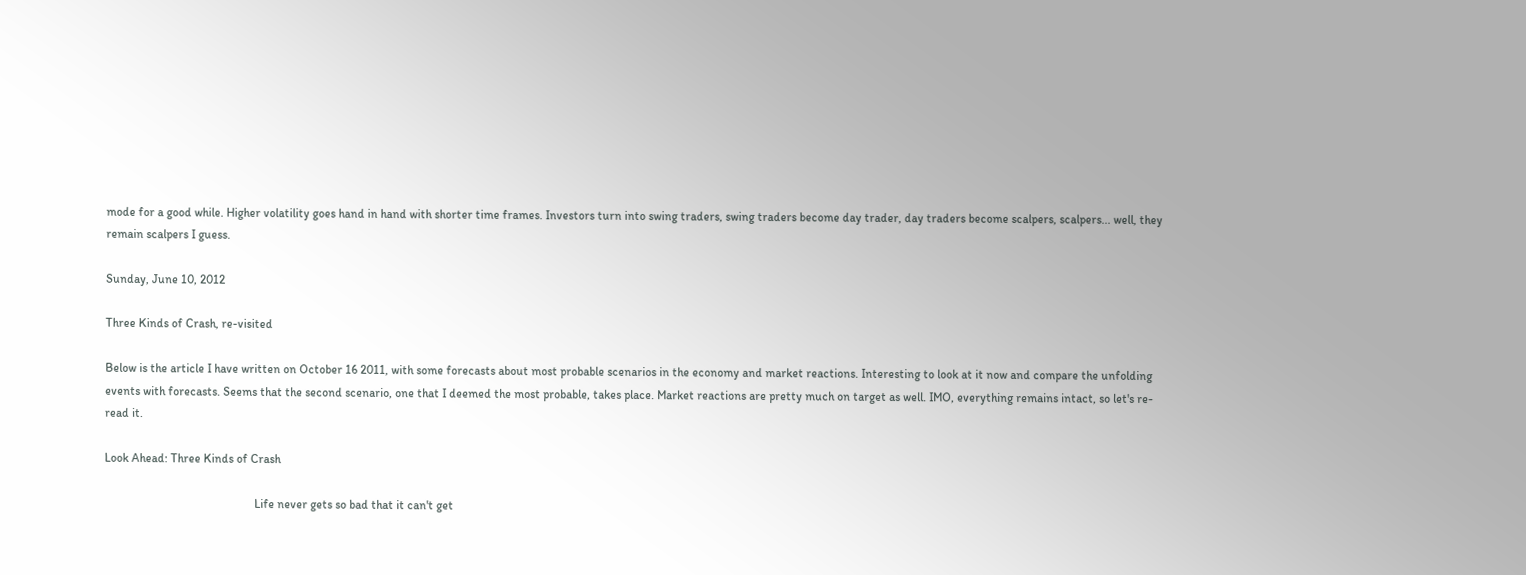mode for a good while. Higher volatility goes hand in hand with shorter time frames. Investors turn into swing traders, swing traders become day trader, day traders become scalpers, scalpers... well, they remain scalpers I guess.

Sunday, June 10, 2012

Three Kinds of Crash, re-visited

Below is the article I have written on October 16 2011, with some forecasts about most probable scenarios in the economy and market reactions. Interesting to look at it now and compare the unfolding events with forecasts. Seems that the second scenario, one that I deemed the most probable, takes place. Market reactions are pretty much on target as well. IMO, everything remains intact, so let's re-read it.

Look Ahead: Three Kinds of Crash

                                                  Life never gets so bad that it can't get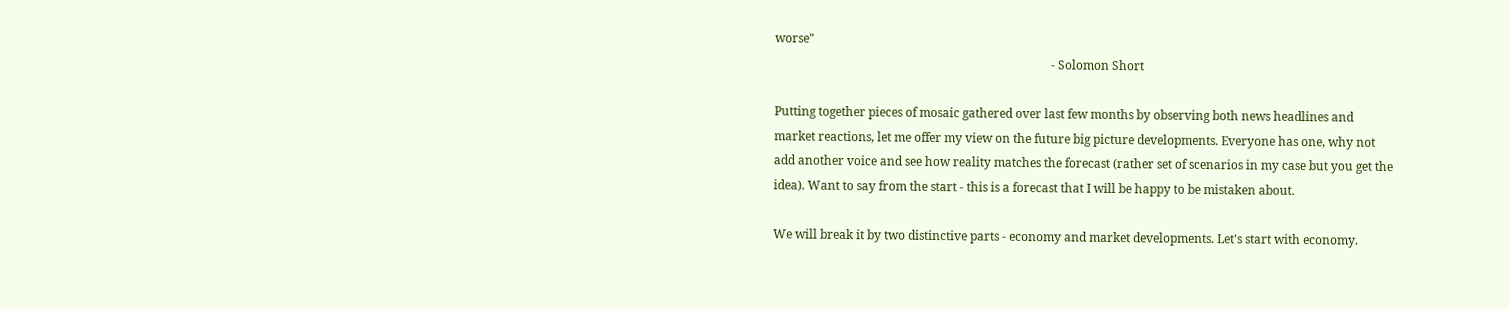worse"
                                                                                            - Solomon Short

Putting together pieces of mosaic gathered over last few months by observing both news headlines and market reactions, let me offer my view on the future big picture developments. Everyone has one, why not add another voice and see how reality matches the forecast (rather set of scenarios in my case but you get the idea). Want to say from the start - this is a forecast that I will be happy to be mistaken about.

We will break it by two distinctive parts - economy and market developments. Let's start with economy.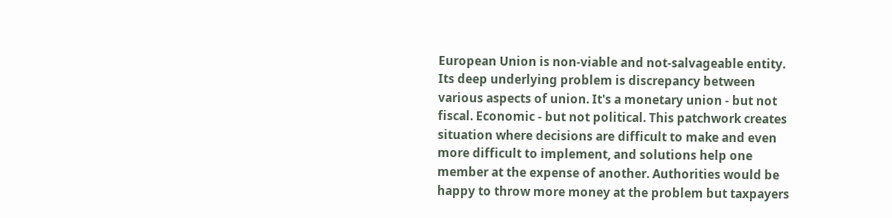European Union is non-viable and not-salvageable entity. Its deep underlying problem is discrepancy between various aspects of union. It's a monetary union - but not fiscal. Economic - but not political. This patchwork creates situation where decisions are difficult to make and even more difficult to implement, and solutions help one member at the expense of another. Authorities would be happy to throw more money at the problem but taxpayers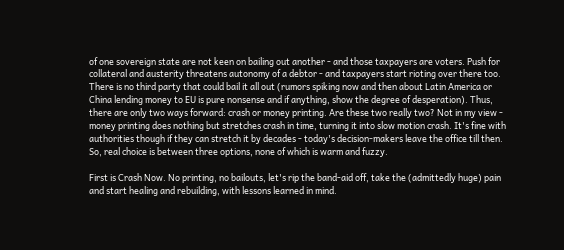of one sovereign state are not keen on bailing out another - and those taxpayers are voters. Push for collateral and austerity threatens autonomy of a debtor - and taxpayers start rioting over there too. There is no third party that could bail it all out (rumors spiking now and then about Latin America or China lending money to EU is pure nonsense and if anything, show the degree of desperation). Thus, there are only two ways forward: crash or money printing. Are these two really two? Not in my view - money printing does nothing but stretches crash in time, turning it into slow motion crash. It's fine with authorities though if they can stretch it by decades - today's decision-makers leave the office till then. So, real choice is between three options, none of which is warm and fuzzy.

First is Crash Now. No printing, no bailouts, let's rip the band-aid off, take the (admittedly huge) pain and start healing and rebuilding, with lessons learned in mind.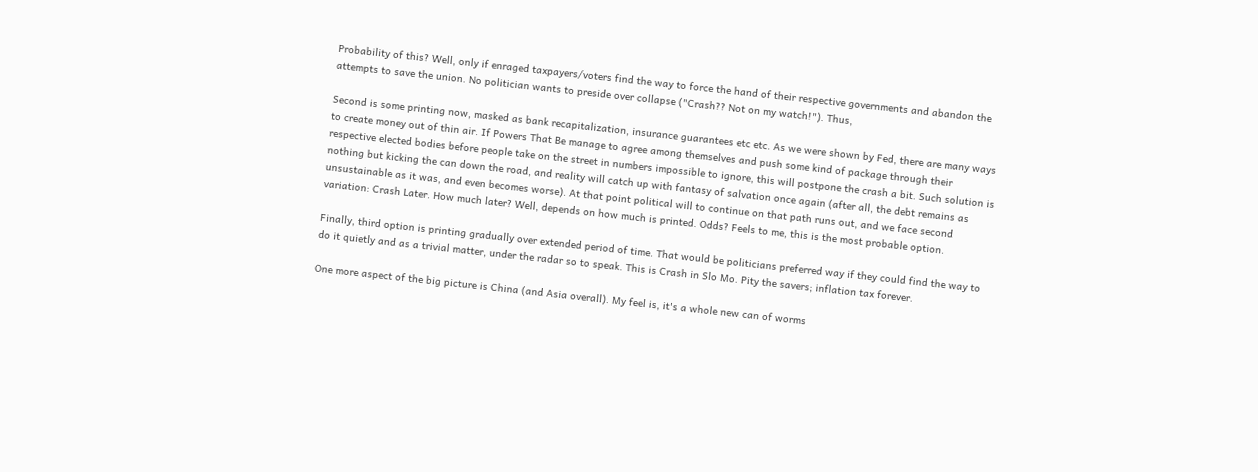Probability of this? Well, only if enraged taxpayers/voters find the way to force the hand of their respective governments and abandon the attempts to save the union. No politician wants to preside over collapse ("Crash?? Not on my watch!"). Thus,

Second is some printing now, masked as bank recapitalization, insurance guarantees etc etc. As we were shown by Fed, there are many ways to create money out of thin air. If Powers That Be manage to agree among themselves and push some kind of package through their respective elected bodies before people take on the street in numbers impossible to ignore, this will postpone the crash a bit. Such solution is nothing but kicking the can down the road, and reality will catch up with fantasy of salvation once again (after all, the debt remains as unsustainable as it was, and even becomes worse). At that point political will to continue on that path runs out, and we face second variation: Crash Later. How much later? Well, depends on how much is printed. Odds? Feels to me, this is the most probable option.

Finally, third option is printing gradually over extended period of time. That would be politicians preferred way if they could find the way to do it quietly and as a trivial matter, under the radar so to speak. This is Crash in Slo Mo. Pity the savers; inflation tax forever.

One more aspect of the big picture is China (and Asia overall). My feel is, it's a whole new can of worms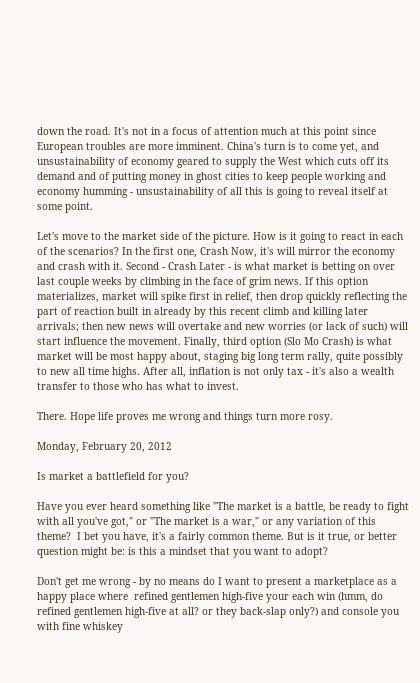down the road. It's not in a focus of attention much at this point since European troubles are more imminent. China's turn is to come yet, and unsustainability of economy geared to supply the West which cuts off its demand and of putting money in ghost cities to keep people working and economy humming - unsustainability of all this is going to reveal itself at some point.

Let's move to the market side of the picture. How is it going to react in each of the scenarios? In the first one, Crash Now, it's will mirror the economy and crash with it. Second - Crash Later - is what market is betting on over last couple weeks by climbing in the face of grim news. If this option materializes, market will spike first in relief, then drop quickly reflecting the part of reaction built in already by this recent climb and killing later arrivals; then new news will overtake and new worries (or lack of such) will start influence the movement. Finally, third option (Slo Mo Crash) is what market will be most happy about, staging big long term rally, quite possibly to new all time highs. After all, inflation is not only tax - it's also a wealth transfer to those who has what to invest.

There. Hope life proves me wrong and things turn more rosy.

Monday, February 20, 2012

Is market a battlefield for you?

Have you ever heard something like "The market is a battle, be ready to fight with all you've got," or "The market is a war," or any variation of this theme?  I bet you have, it's a fairly common theme. But is it true, or better question might be: is this a mindset that you want to adopt?

Don't get me wrong - by no means do I want to present a marketplace as a happy place where  refined gentlemen high-five your each win (hmm, do refined gentlemen high-five at all? or they back-slap only?) and console you with fine whiskey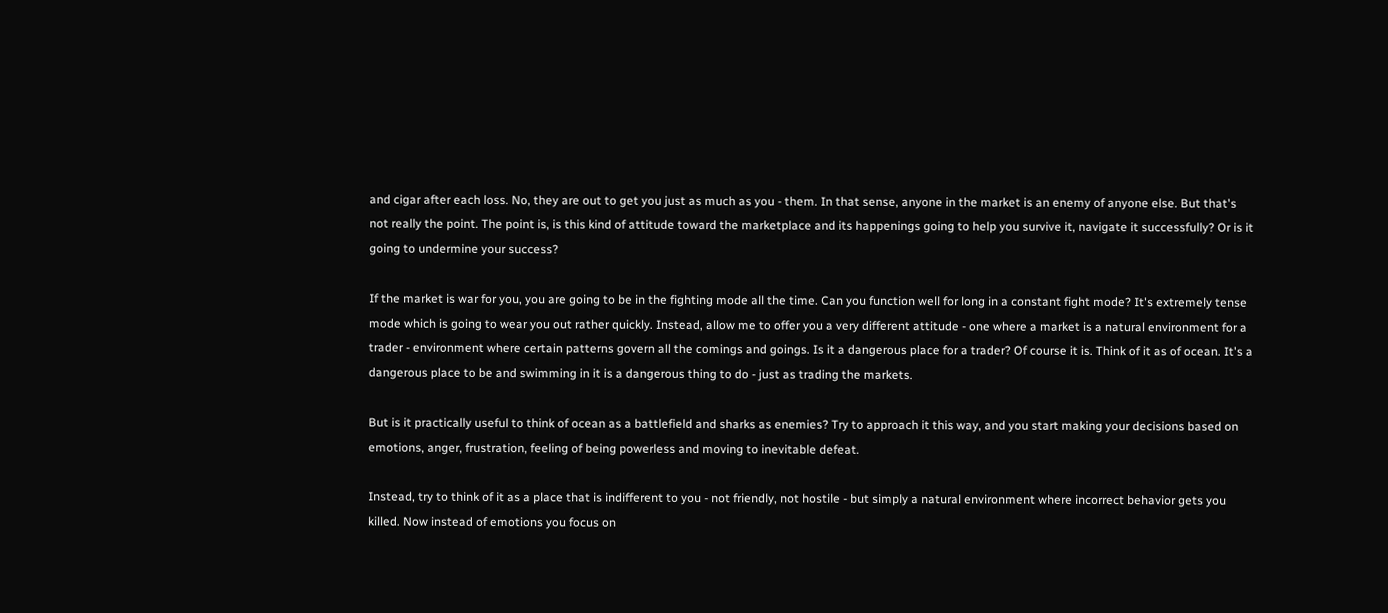and cigar after each loss. No, they are out to get you just as much as you - them. In that sense, anyone in the market is an enemy of anyone else. But that's not really the point. The point is, is this kind of attitude toward the marketplace and its happenings going to help you survive it, navigate it successfully? Or is it going to undermine your success?

If the market is war for you, you are going to be in the fighting mode all the time. Can you function well for long in a constant fight mode? It's extremely tense mode which is going to wear you out rather quickly. Instead, allow me to offer you a very different attitude - one where a market is a natural environment for a trader - environment where certain patterns govern all the comings and goings. Is it a dangerous place for a trader? Of course it is. Think of it as of ocean. It's a dangerous place to be and swimming in it is a dangerous thing to do - just as trading the markets.

But is it practically useful to think of ocean as a battlefield and sharks as enemies? Try to approach it this way, and you start making your decisions based on emotions, anger, frustration, feeling of being powerless and moving to inevitable defeat.

Instead, try to think of it as a place that is indifferent to you - not friendly, not hostile - but simply a natural environment where incorrect behavior gets you killed. Now instead of emotions you focus on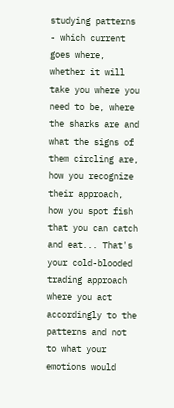studying patterns - which current goes where, whether it will take you where you need to be, where the sharks are and what the signs of them circling are, how you recognize their approach, how you spot fish that you can catch and eat... That's your cold-blooded trading approach where you act accordingly to the patterns and not to what your emotions would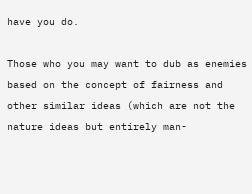have you do.

Those who you may want to dub as enemies based on the concept of fairness and other similar ideas (which are not the nature ideas but entirely man-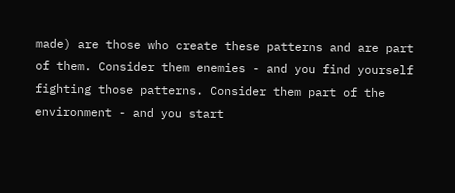made) are those who create these patterns and are part of them. Consider them enemies - and you find yourself fighting those patterns. Consider them part of the environment - and you start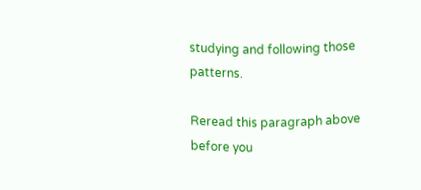studying and following those patterns.

Reread this paragraph above before you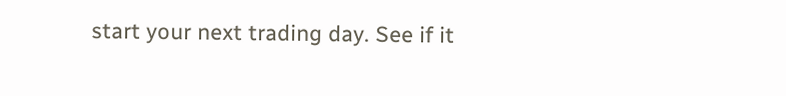start your next trading day. See if it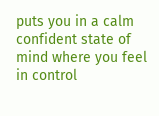puts you in a calm confident state of mind where you feel in control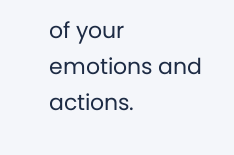of your emotions and actions.